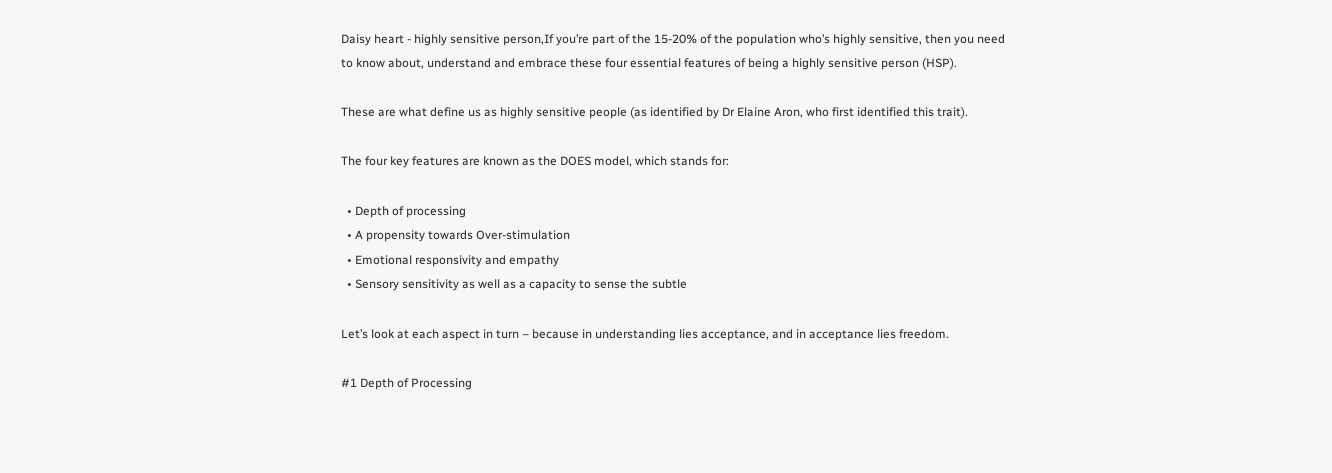Daisy heart - highly sensitive person,If you’re part of the 15-20% of the population who’s highly sensitive, then you need to know about, understand and embrace these four essential features of being a highly sensitive person (HSP).

These are what define us as highly sensitive people (as identified by Dr Elaine Aron, who first identified this trait).

The four key features are known as the DOES model, which stands for:

  • Depth of processing
  • A propensity towards Over-stimulation
  • Emotional responsivity and empathy
  • Sensory sensitivity as well as a capacity to sense the subtle

Let’s look at each aspect in turn – because in understanding lies acceptance, and in acceptance lies freedom.

#1 Depth of Processing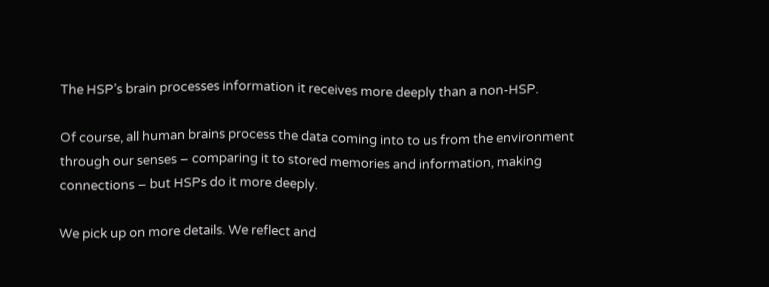The HSP’s brain processes information it receives more deeply than a non-HSP.

Of course, all human brains process the data coming into to us from the environment through our senses – comparing it to stored memories and information, making connections – but HSPs do it more deeply.

We pick up on more details. We reflect and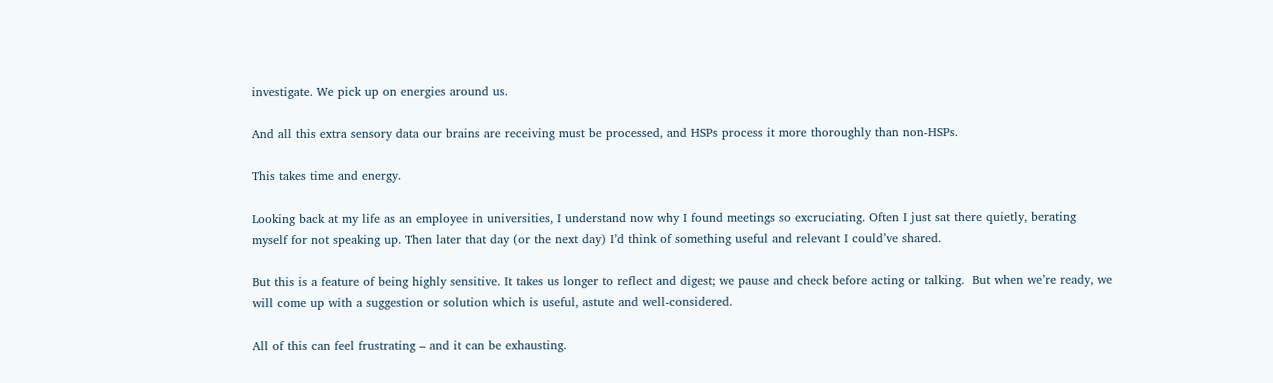investigate. We pick up on energies around us.

And all this extra sensory data our brains are receiving must be processed, and HSPs process it more thoroughly than non-HSPs.

This takes time and energy.

Looking back at my life as an employee in universities, I understand now why I found meetings so excruciating. Often I just sat there quietly, berating myself for not speaking up. Then later that day (or the next day) I’d think of something useful and relevant I could’ve shared.

But this is a feature of being highly sensitive. It takes us longer to reflect and digest; we pause and check before acting or talking.  But when we’re ready, we will come up with a suggestion or solution which is useful, astute and well-considered.

All of this can feel frustrating – and it can be exhausting.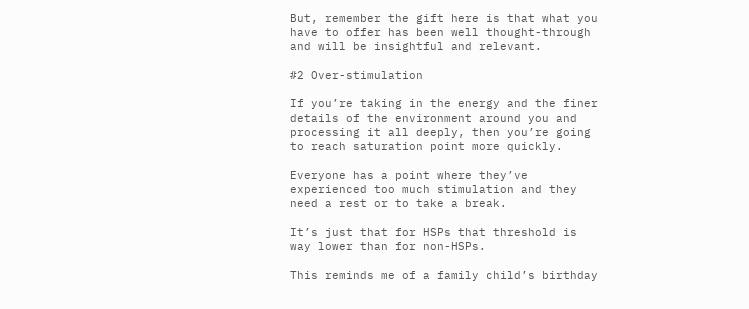But, remember the gift here is that what you have to offer has been well thought-through and will be insightful and relevant.

#2 Over-stimulation

If you’re taking in the energy and the finer details of the environment around you and processing it all deeply, then you’re going to reach saturation point more quickly.

Everyone has a point where they’ve experienced too much stimulation and they need a rest or to take a break.

It’s just that for HSPs that threshold is way lower than for non-HSPs.

This reminds me of a family child’s birthday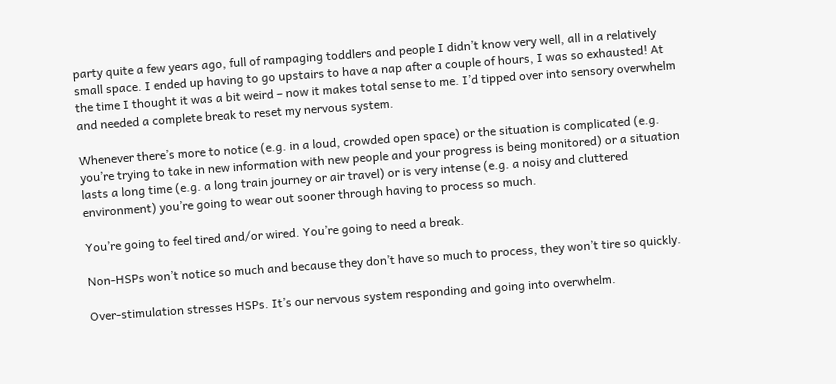party quite a few years ago, full of rampaging toddlers and people I didn’t know very well, all in a relatively small space. I ended up having to go upstairs to have a nap after a couple of hours, I was so exhausted! At the time I thought it was a bit weird – now it makes total sense to me. I’d tipped over into sensory overwhelm and needed a complete break to reset my nervous system.

Whenever there’s more to notice (e.g. in a loud, crowded open space) or the situation is complicated (e.g. you’re trying to take in new information with new people and your progress is being monitored) or a situation lasts a long time (e.g. a long train journey or air travel) or is very intense (e.g. a noisy and cluttered environment) you’re going to wear out sooner through having to process so much.

You’re going to feel tired and/or wired. You’re going to need a break.

Non-HSPs won’t notice so much and because they don’t have so much to process, they won’t tire so quickly.

Over-stimulation stresses HSPs. It’s our nervous system responding and going into overwhelm.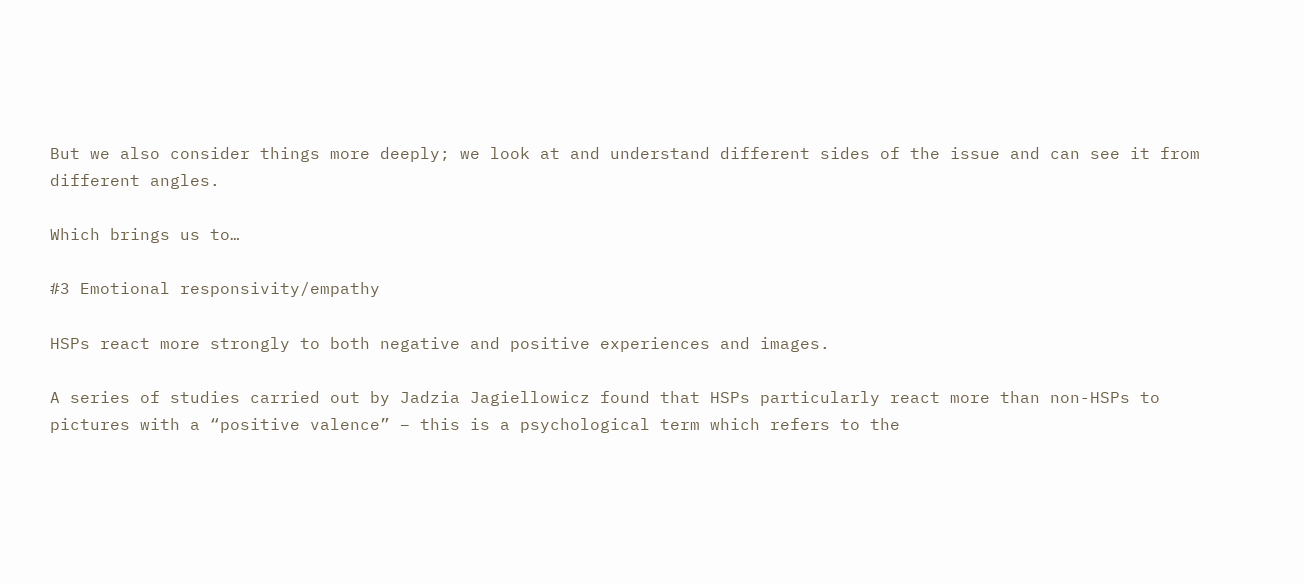But we also consider things more deeply; we look at and understand different sides of the issue and can see it from different angles.

Which brings us to…

#3 Emotional responsivity/empathy

HSPs react more strongly to both negative and positive experiences and images.

A series of studies carried out by Jadzia Jagiellowicz found that HSPs particularly react more than non-HSPs to pictures with a “positive valence” – this is a psychological term which refers to the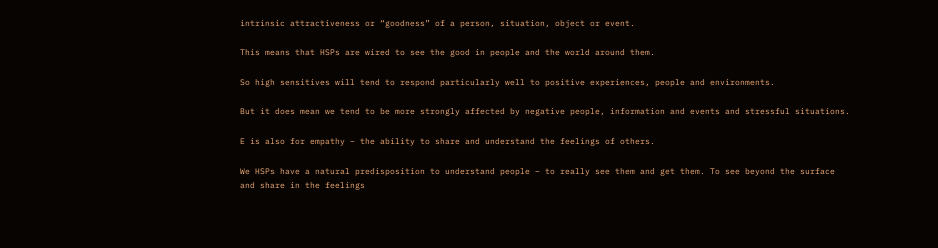intrinsic attractiveness or “goodness” of a person, situation, object or event.

This means that HSPs are wired to see the good in people and the world around them.

So high sensitives will tend to respond particularly well to positive experiences, people and environments.

But it does mean we tend to be more strongly affected by negative people, information and events and stressful situations.

E is also for empathy – the ability to share and understand the feelings of others.

We HSPs have a natural predisposition to understand people – to really see them and get them. To see beyond the surface and share in the feelings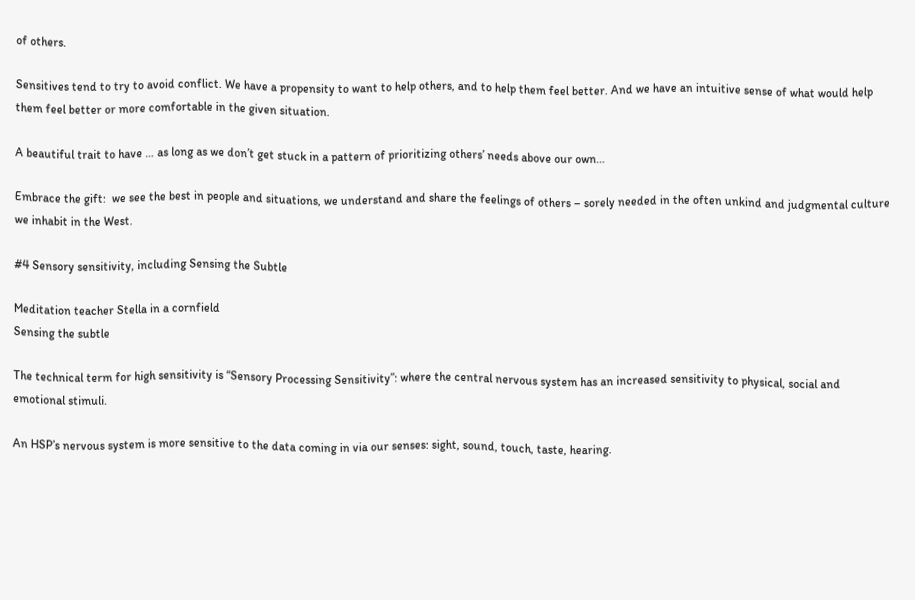of others.

Sensitives tend to try to avoid conflict. We have a propensity to want to help others, and to help them feel better. And we have an intuitive sense of what would help them feel better or more comfortable in the given situation.

A beautiful trait to have … as long as we don’t get stuck in a pattern of prioritizing others’ needs above our own…

Embrace the gift:  we see the best in people and situations, we understand and share the feelings of others – sorely needed in the often unkind and judgmental culture we inhabit in the West.

#4 Sensory sensitivity, including Sensing the Subtle

Meditation teacher Stella in a cornfield
Sensing the subtle

The technical term for high sensitivity is “Sensory Processing Sensitivity”: where the central nervous system has an increased sensitivity to physical, social and emotional stimuli.

An HSP’s nervous system is more sensitive to the data coming in via our senses: sight, sound, touch, taste, hearing.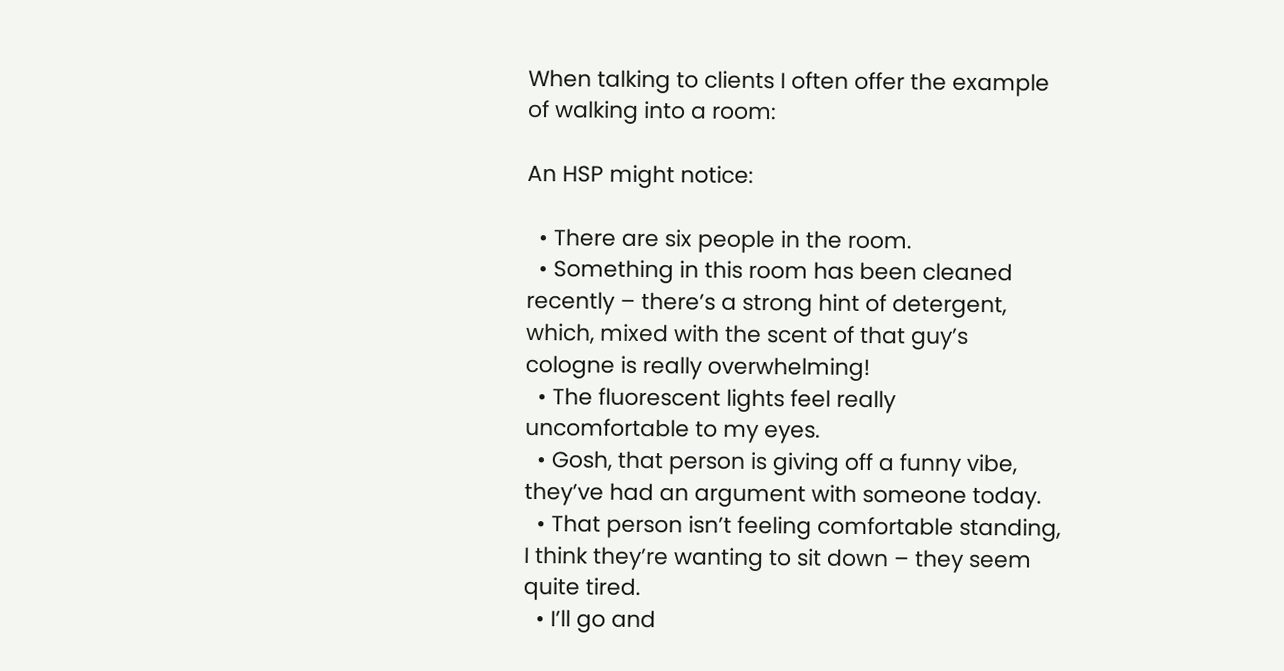When talking to clients I often offer the example of walking into a room:

An HSP might notice:

  • There are six people in the room.
  • Something in this room has been cleaned recently – there’s a strong hint of detergent, which, mixed with the scent of that guy’s cologne is really overwhelming!
  • The fluorescent lights feel really uncomfortable to my eyes.
  • Gosh, that person is giving off a funny vibe, they’ve had an argument with someone today.
  • That person isn’t feeling comfortable standing, I think they’re wanting to sit down – they seem quite tired.
  • I’ll go and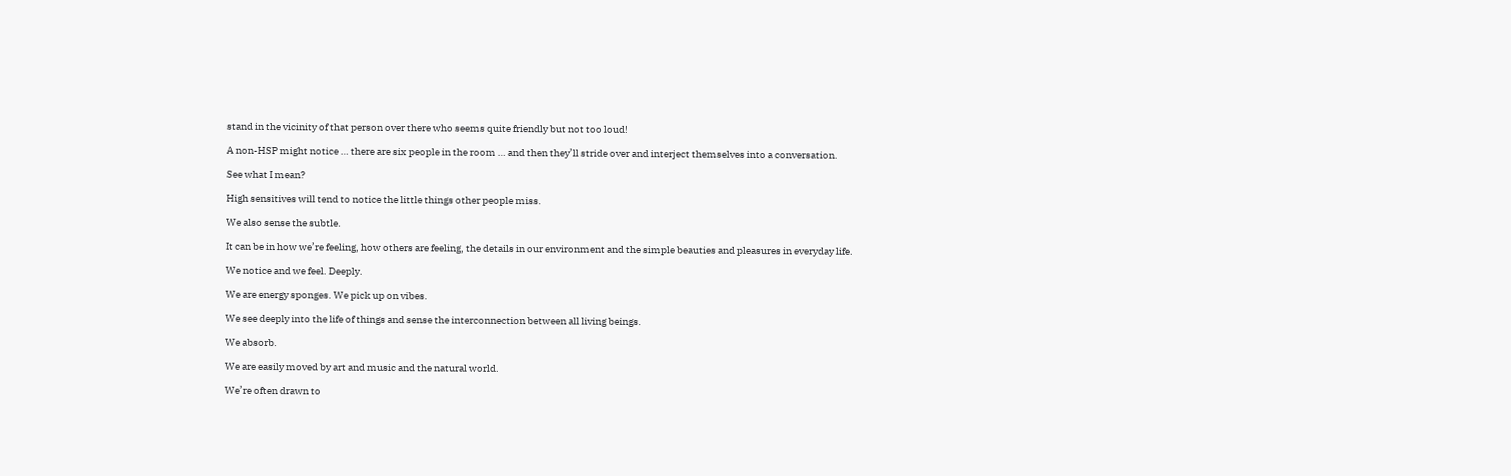stand in the vicinity of that person over there who seems quite friendly but not too loud!

A non-HSP might notice … there are six people in the room … and then they’ll stride over and interject themselves into a conversation.

See what I mean?

High sensitives will tend to notice the little things other people miss.

We also sense the subtle.

It can be in how we’re feeling, how others are feeling, the details in our environment and the simple beauties and pleasures in everyday life.

We notice and we feel. Deeply.

We are energy sponges. We pick up on vibes.

We see deeply into the life of things and sense the interconnection between all living beings.

We absorb.

We are easily moved by art and music and the natural world.

We’re often drawn to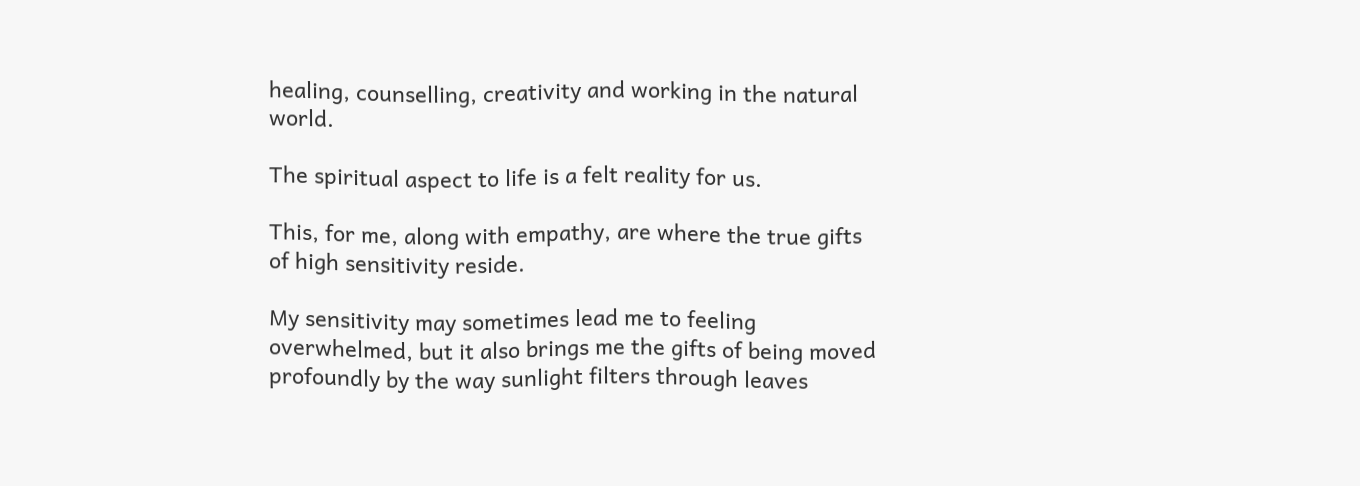healing, counselling, creativity and working in the natural world.

The spiritual aspect to life is a felt reality for us.

This, for me, along with empathy, are where the true gifts of high sensitivity reside.

My sensitivity may sometimes lead me to feeling overwhelmed, but it also brings me the gifts of being moved profoundly by the way sunlight filters through leaves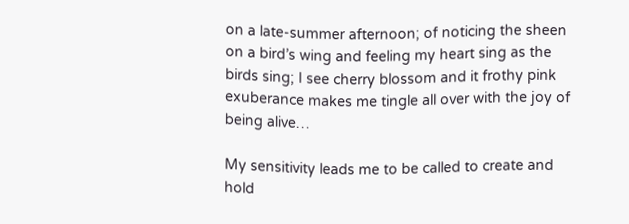on a late-summer afternoon; of noticing the sheen on a bird’s wing and feeling my heart sing as the birds sing; I see cherry blossom and it frothy pink exuberance makes me tingle all over with the joy of being alive…

My sensitivity leads me to be called to create and hold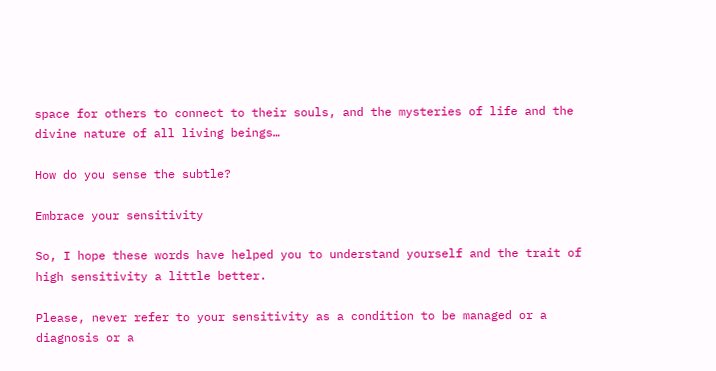space for others to connect to their souls, and the mysteries of life and the divine nature of all living beings…

How do you sense the subtle?

Embrace your sensitivity

So, I hope these words have helped you to understand yourself and the trait of high sensitivity a little better.

Please, never refer to your sensitivity as a condition to be managed or a diagnosis or a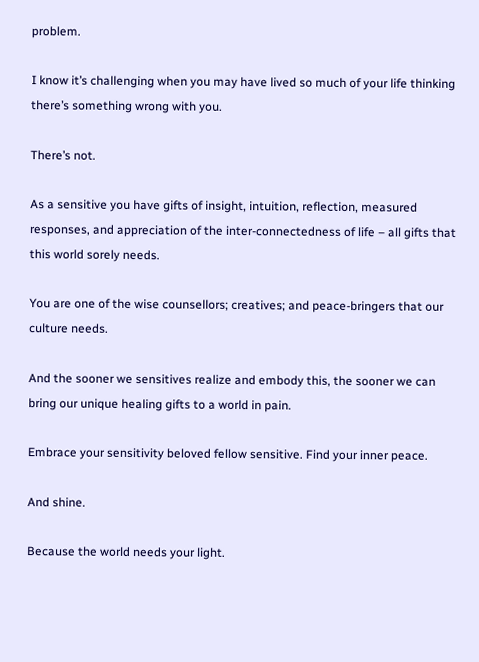problem.

I know it’s challenging when you may have lived so much of your life thinking there’s something wrong with you.

There’s not.

As a sensitive you have gifts of insight, intuition, reflection, measured responses, and appreciation of the inter-connectedness of life – all gifts that this world sorely needs.

You are one of the wise counsellors; creatives; and peace-bringers that our culture needs.

And the sooner we sensitives realize and embody this, the sooner we can bring our unique healing gifts to a world in pain.

Embrace your sensitivity beloved fellow sensitive. Find your inner peace.

And shine.

Because the world needs your light.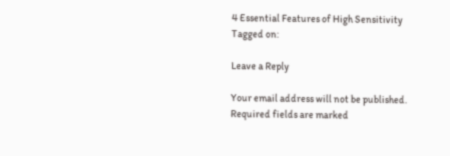4 Essential Features of High Sensitivity
Tagged on:

Leave a Reply

Your email address will not be published. Required fields are marked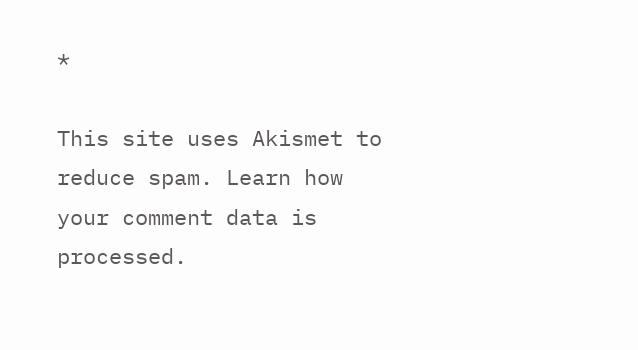*

This site uses Akismet to reduce spam. Learn how your comment data is processed.